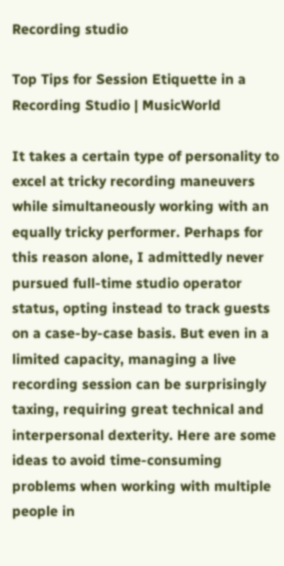Recording studio

Top Tips for Session Etiquette in a Recording Studio | MusicWorld

It takes a certain type of personality to excel at tricky recording maneuvers while simultaneously working with an equally tricky performer. Perhaps for this reason alone, I admittedly never pursued full-time studio operator status, opting instead to track guests on a case-by-case basis. But even in a limited capacity, managing a live recording session can be surprisingly taxing, requiring great technical and interpersonal dexterity. Here are some ideas to avoid time-consuming problems when working with multiple people in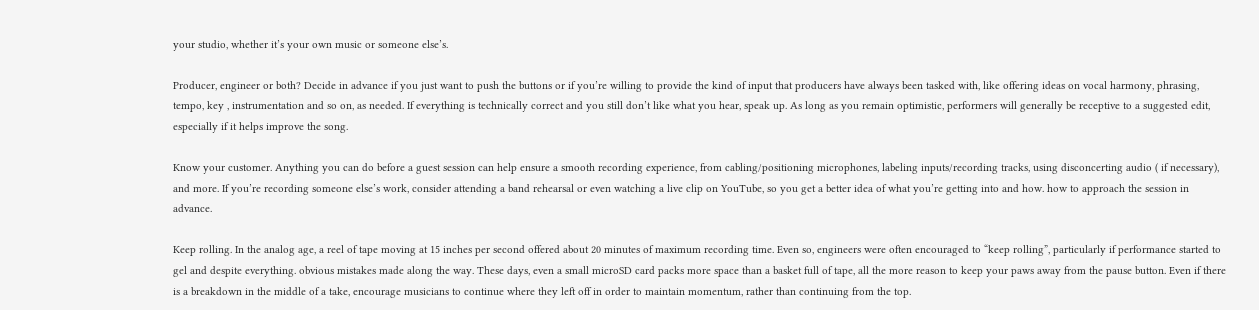your studio, whether it’s your own music or someone else’s.

Producer, engineer or both? Decide in advance if you just want to push the buttons or if you’re willing to provide the kind of input that producers have always been tasked with, like offering ideas on vocal harmony, phrasing, tempo, key , instrumentation and so on, as needed. If everything is technically correct and you still don’t like what you hear, speak up. As long as you remain optimistic, performers will generally be receptive to a suggested edit, especially if it helps improve the song.

Know your customer. Anything you can do before a guest session can help ensure a smooth recording experience, from cabling/positioning microphones, labeling inputs/recording tracks, using disconcerting audio ( if necessary), and more. If you’re recording someone else’s work, consider attending a band rehearsal or even watching a live clip on YouTube, so you get a better idea of what you’re getting into and how. how to approach the session in advance.

Keep rolling. In the analog age, a reel of tape moving at 15 inches per second offered about 20 minutes of maximum recording time. Even so, engineers were often encouraged to “keep rolling”, particularly if performance started to gel and despite everything. obvious mistakes made along the way. These days, even a small microSD card packs more space than a basket full of tape, all the more reason to keep your paws away from the pause button. Even if there is a breakdown in the middle of a take, encourage musicians to continue where they left off in order to maintain momentum, rather than continuing from the top.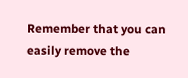Remember that you can easily remove the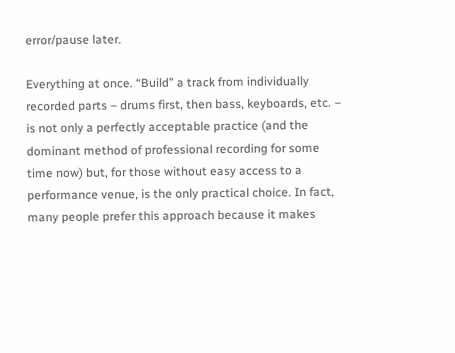error/pause later.

Everything at once. “Build” a track from individually recorded parts – drums first, then bass, keyboards, etc. – is not only a perfectly acceptable practice (and the dominant method of professional recording for some time now) but, for those without easy access to a performance venue, is the only practical choice. In fact, many people prefer this approach because it makes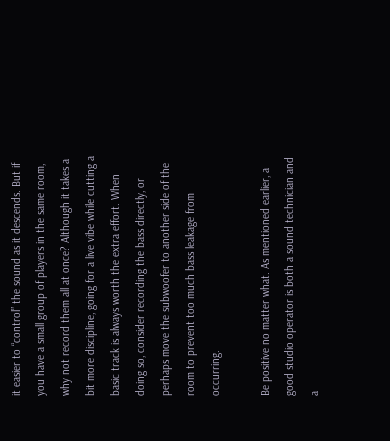it easier to “control” the sound as it descends. But if you have a small group of players in the same room, why not record them all at once? Although it takes a bit more discipline, going for a live vibe while cutting a basic track is always worth the extra effort. When doing so, consider recording the bass directly, or perhaps move the subwoofer to another side of the room to prevent too much bass leakage from occurring.

Be positive no matter what. As mentioned earlier, a good studio operator is both a sound technician and a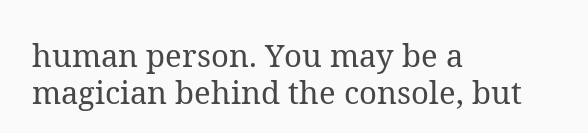human person. You may be a magician behind the console, but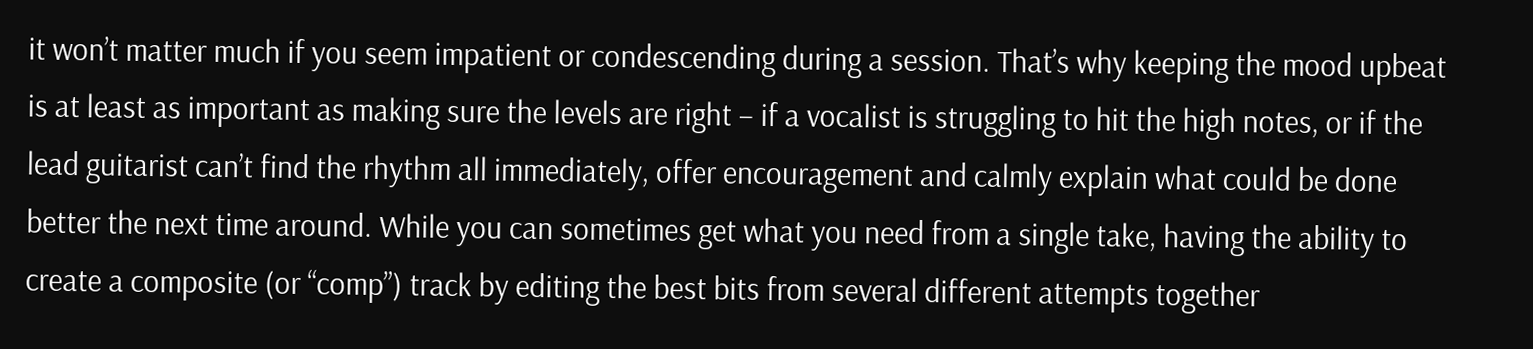it won’t matter much if you seem impatient or condescending during a session. That’s why keeping the mood upbeat is at least as important as making sure the levels are right – if a vocalist is struggling to hit the high notes, or if the lead guitarist can’t find the rhythm all immediately, offer encouragement and calmly explain what could be done better the next time around. While you can sometimes get what you need from a single take, having the ability to create a composite (or “comp”) track by editing the best bits from several different attempts together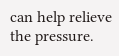can help relieve the pressure.